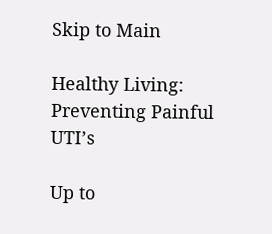Skip to Main

Healthy Living: Preventing Painful UTI’s

Up to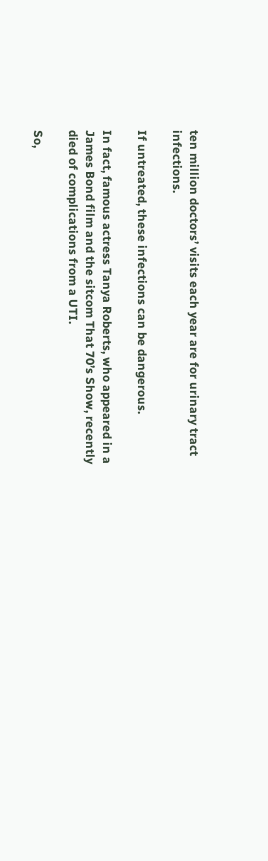ten million doctors’ visits each year are for urinary tract infections.

If untreated, these infections can be dangerous.

In fact, famous actress Tanya Roberts, who appeared in a James Bond film and the sitcom That 70’s Show, recently died of complications from a UTI.

So,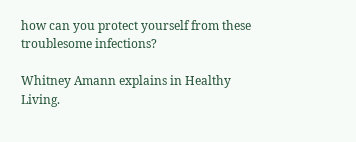how can you protect yourself from these troublesome infections?

Whitney Amann explains in Healthy Living.